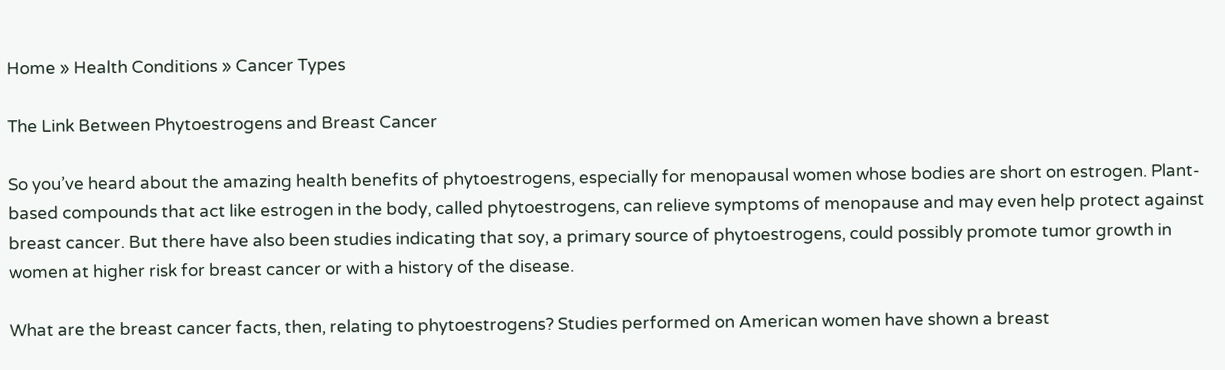Home » Health Conditions » Cancer Types

The Link Between Phytoestrogens and Breast Cancer

So you’ve heard about the amazing health benefits of phytoestrogens, especially for menopausal women whose bodies are short on estrogen. Plant-based compounds that act like estrogen in the body, called phytoestrogens, can relieve symptoms of menopause and may even help protect against breast cancer. But there have also been studies indicating that soy, a primary source of phytoestrogens, could possibly promote tumor growth in women at higher risk for breast cancer or with a history of the disease.

What are the breast cancer facts, then, relating to phytoestrogens? Studies performed on American women have shown a breast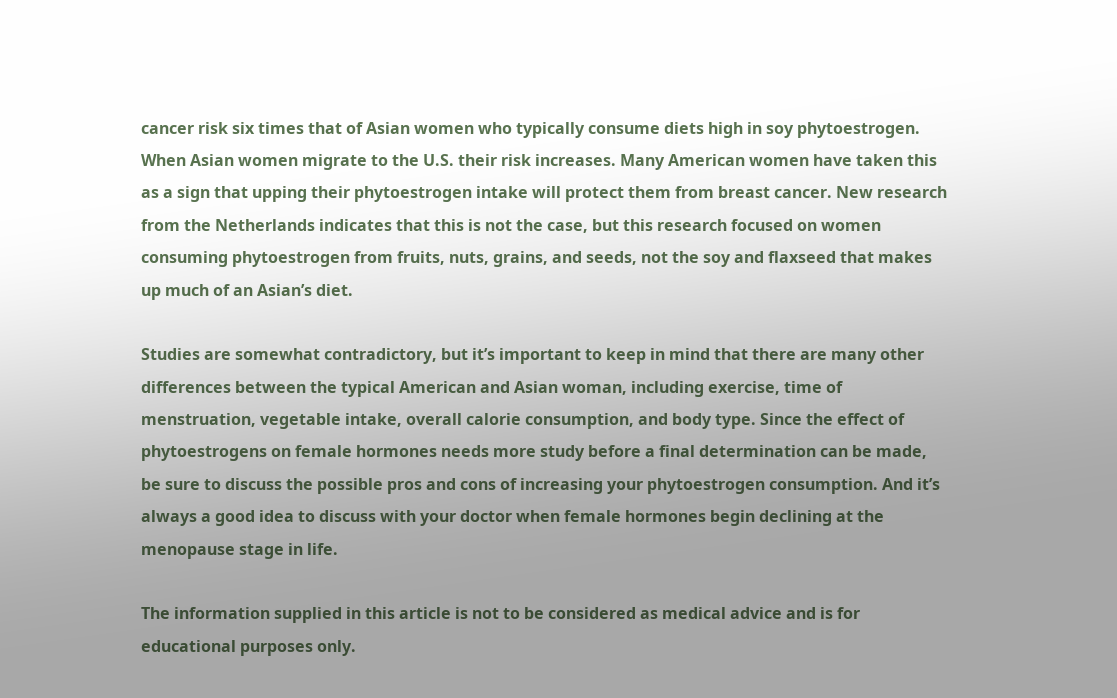cancer risk six times that of Asian women who typically consume diets high in soy phytoestrogen. When Asian women migrate to the U.S. their risk increases. Many American women have taken this as a sign that upping their phytoestrogen intake will protect them from breast cancer. New research from the Netherlands indicates that this is not the case, but this research focused on women consuming phytoestrogen from fruits, nuts, grains, and seeds, not the soy and flaxseed that makes up much of an Asian’s diet.

Studies are somewhat contradictory, but it’s important to keep in mind that there are many other differences between the typical American and Asian woman, including exercise, time of menstruation, vegetable intake, overall calorie consumption, and body type. Since the effect of phytoestrogens on female hormones needs more study before a final determination can be made, be sure to discuss the possible pros and cons of increasing your phytoestrogen consumption. And it’s always a good idea to discuss with your doctor when female hormones begin declining at the menopause stage in life.

The information supplied in this article is not to be considered as medical advice and is for educational purposes only.